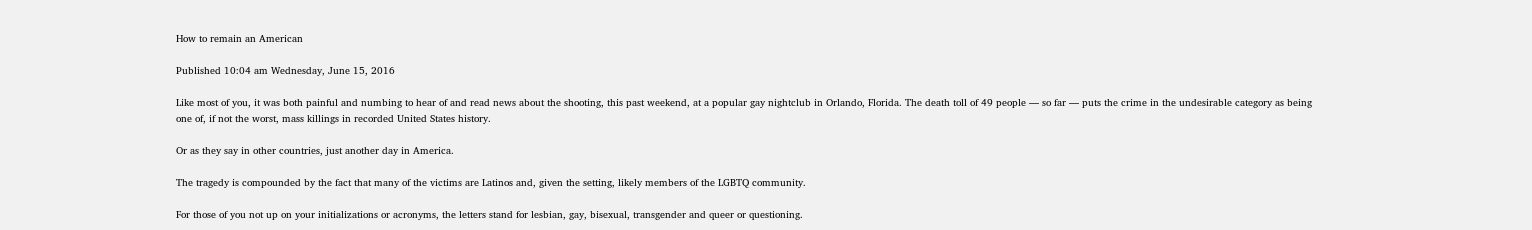How to remain an American

Published 10:04 am Wednesday, June 15, 2016

Like most of you, it was both painful and numbing to hear of and read news about the shooting, this past weekend, at a popular gay nightclub in Orlando, Florida. The death toll of 49 people — so far — puts the crime in the undesirable category as being one of, if not the worst, mass killings in recorded United States history.

Or as they say in other countries, just another day in America.

The tragedy is compounded by the fact that many of the victims are Latinos and, given the setting, likely members of the LGBTQ community.

For those of you not up on your initializations or acronyms, the letters stand for lesbian, gay, bisexual, transgender and queer or questioning.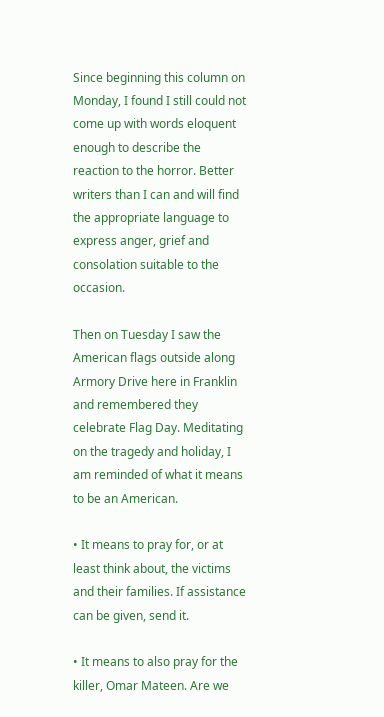Since beginning this column on Monday, I found I still could not come up with words eloquent enough to describe the reaction to the horror. Better writers than I can and will find the appropriate language to express anger, grief and consolation suitable to the occasion.

Then on Tuesday I saw the American flags outside along Armory Drive here in Franklin and remembered they celebrate Flag Day. Meditating on the tragedy and holiday, I am reminded of what it means to be an American.

• It means to pray for, or at least think about, the victims and their families. If assistance can be given, send it.

• It means to also pray for the killer, Omar Mateen. Are we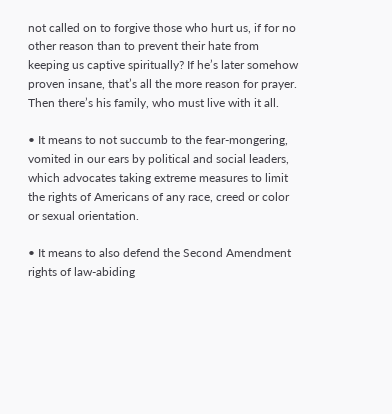not called on to forgive those who hurt us, if for no other reason than to prevent their hate from keeping us captive spiritually? If he’s later somehow proven insane, that’s all the more reason for prayer. Then there’s his family, who must live with it all.

• It means to not succumb to the fear-mongering, vomited in our ears by political and social leaders, which advocates taking extreme measures to limit the rights of Americans of any race, creed or color or sexual orientation.

• It means to also defend the Second Amendment rights of law-abiding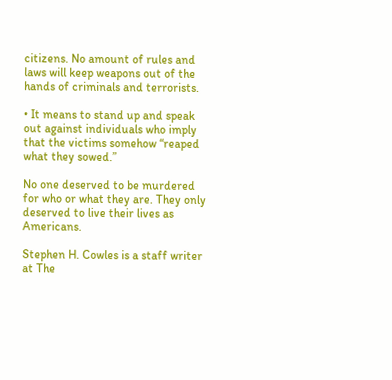citizens. No amount of rules and laws will keep weapons out of the hands of criminals and terrorists.

• It means to stand up and speak out against individuals who imply that the victims somehow “reaped what they sowed.”

No one deserved to be murdered for who or what they are. They only deserved to live their lives as Americans.

Stephen H. Cowles is a staff writer at The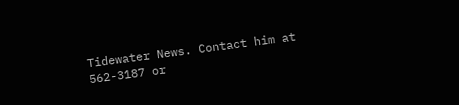Tidewater News. Contact him at 562-3187 or